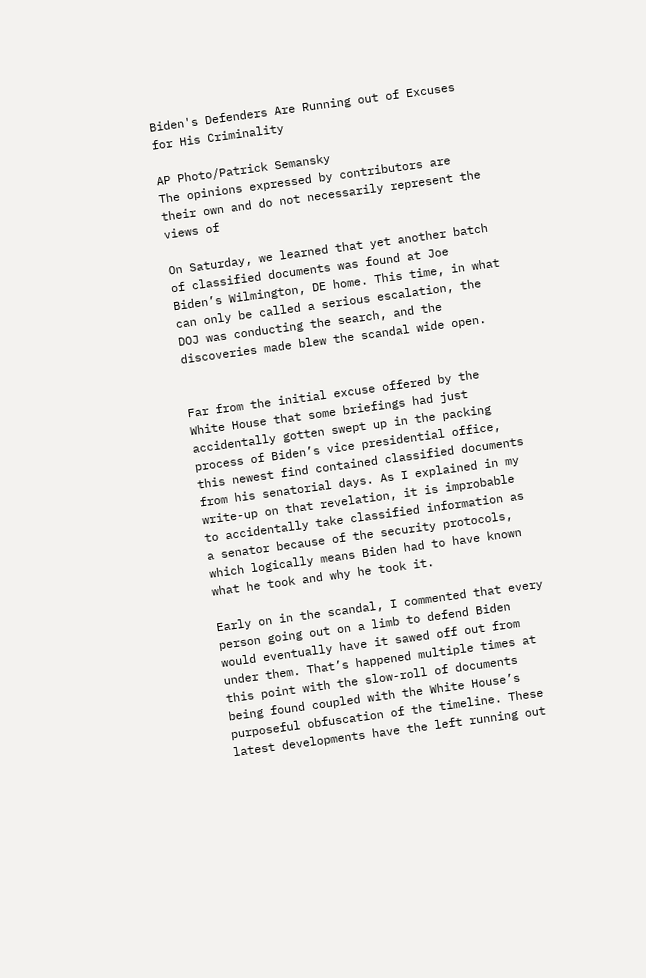Biden's Defenders Are Running out of Excuses for His Criminality

AP Photo/Patrick Semansky
The opinions expressed by contributors are their own and do not necessarily represent the views of

On Saturday, we learned that yet another batch of classified documents was found at Joe Biden’s Wilmington, DE home. This time, in what can only be called a serious escalation, the DOJ was conducting the search, and the discoveries made blew the scandal wide open.


Far from the initial excuse offered by the White House that some briefings had just accidentally gotten swept up in the packing process of Biden’s vice presidential office, this newest find contained classified documents from his senatorial days. As I explained in my write-up on that revelation, it is improbable to accidentally take classified information as a senator because of the security protocols, which logically means Biden had to have known what he took and why he took it.

Early on in the scandal, I commented that every person going out on a limb to defend Biden would eventually have it sawed off out from under them. That’s happened multiple times at this point with the slow-roll of documents being found coupled with the White House’s purposeful obfuscation of the timeline. These latest developments have the left running out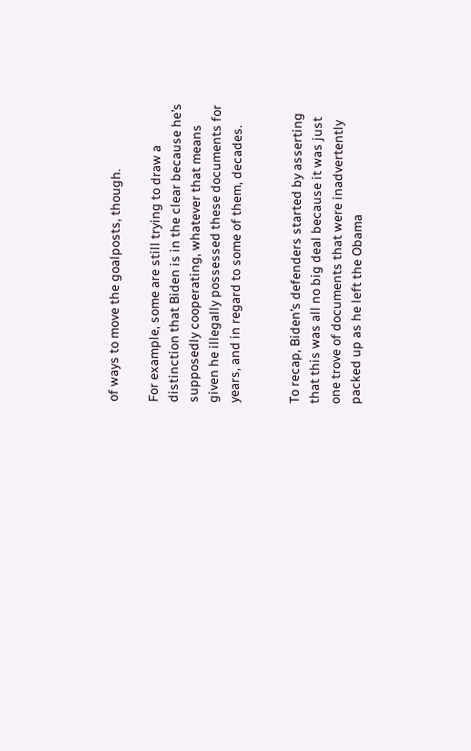of ways to move the goalposts, though.

For example, some are still trying to draw a distinction that Biden is in the clear because he’s supposedly cooperating, whatever that means given he illegally possessed these documents for years, and in regard to some of them, decades.


To recap, Biden’s defenders started by asserting that this was all no big deal because it was just one trove of documents that were inadvertently packed up as he left the Obama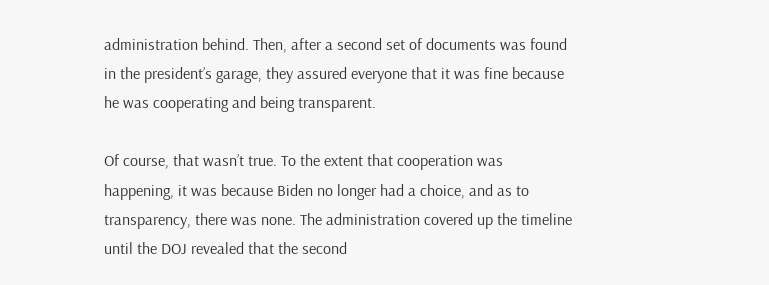administration behind. Then, after a second set of documents was found in the president’s garage, they assured everyone that it was fine because he was cooperating and being transparent.

Of course, that wasn’t true. To the extent that cooperation was happening, it was because Biden no longer had a choice, and as to transparency, there was none. The administration covered up the timeline until the DOJ revealed that the second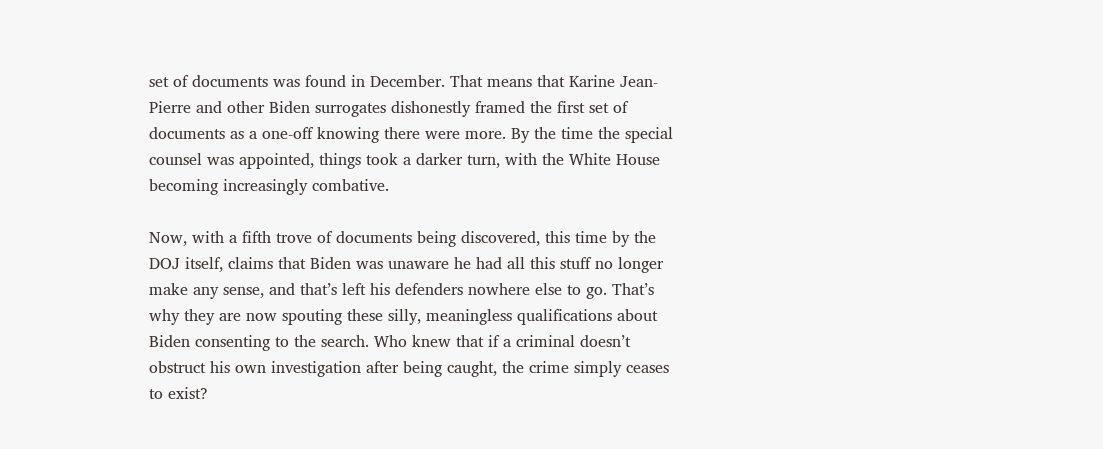set of documents was found in December. That means that Karine Jean-Pierre and other Biden surrogates dishonestly framed the first set of documents as a one-off knowing there were more. By the time the special counsel was appointed, things took a darker turn, with the White House becoming increasingly combative.

Now, with a fifth trove of documents being discovered, this time by the DOJ itself, claims that Biden was unaware he had all this stuff no longer make any sense, and that’s left his defenders nowhere else to go. That’s why they are now spouting these silly, meaningless qualifications about Biden consenting to the search. Who knew that if a criminal doesn’t obstruct his own investigation after being caught, the crime simply ceases to exist?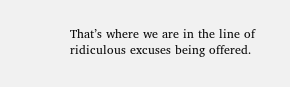That’s where we are in the line of ridiculous excuses being offered.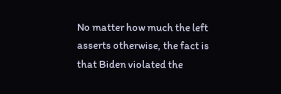No matter how much the left asserts otherwise, the fact is that Biden violated the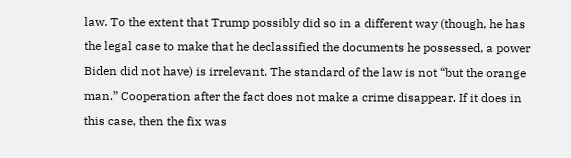law. To the extent that Trump possibly did so in a different way (though, he has the legal case to make that he declassified the documents he possessed, a power Biden did not have) is irrelevant. The standard of the law is not “but the orange man.” Cooperation after the fact does not make a crime disappear. If it does in this case, then the fix was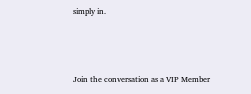simply in.



Join the conversation as a VIP Member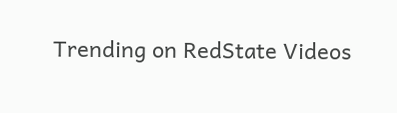Trending on RedState Videos